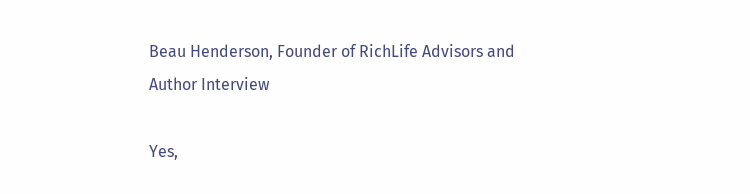Beau Henderson, Founder of RichLife Advisors and Author Interview

Yes,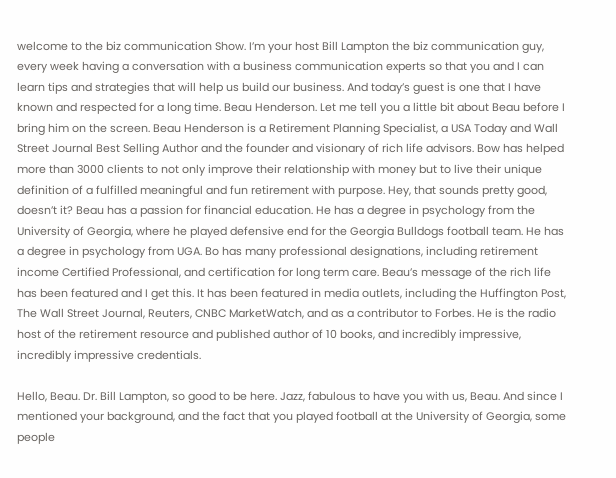welcome to the biz communication Show. I’m your host Bill Lampton the biz communication guy, every week having a conversation with a business communication experts so that you and I can learn tips and strategies that will help us build our business. And today’s guest is one that I have known and respected for a long time. Beau Henderson. Let me tell you a little bit about Beau before I bring him on the screen. Beau Henderson is a Retirement Planning Specialist, a USA Today and Wall Street Journal Best Selling Author and the founder and visionary of rich life advisors. Bow has helped more than 3000 clients to not only improve their relationship with money but to live their unique definition of a fulfilled meaningful and fun retirement with purpose. Hey, that sounds pretty good, doesn’t it? Beau has a passion for financial education. He has a degree in psychology from the University of Georgia, where he played defensive end for the Georgia Bulldogs football team. He has a degree in psychology from UGA. Bo has many professional designations, including retirement income Certified Professional, and certification for long term care. Beau’s message of the rich life has been featured and I get this. It has been featured in media outlets, including the Huffington Post, The Wall Street Journal, Reuters, CNBC MarketWatch, and as a contributor to Forbes. He is the radio host of the retirement resource and published author of 10 books, and incredibly impressive, incredibly impressive credentials.

Hello, Beau. Dr. Bill Lampton, so good to be here. Jazz, fabulous to have you with us, Beau. And since I mentioned your background, and the fact that you played football at the University of Georgia, some people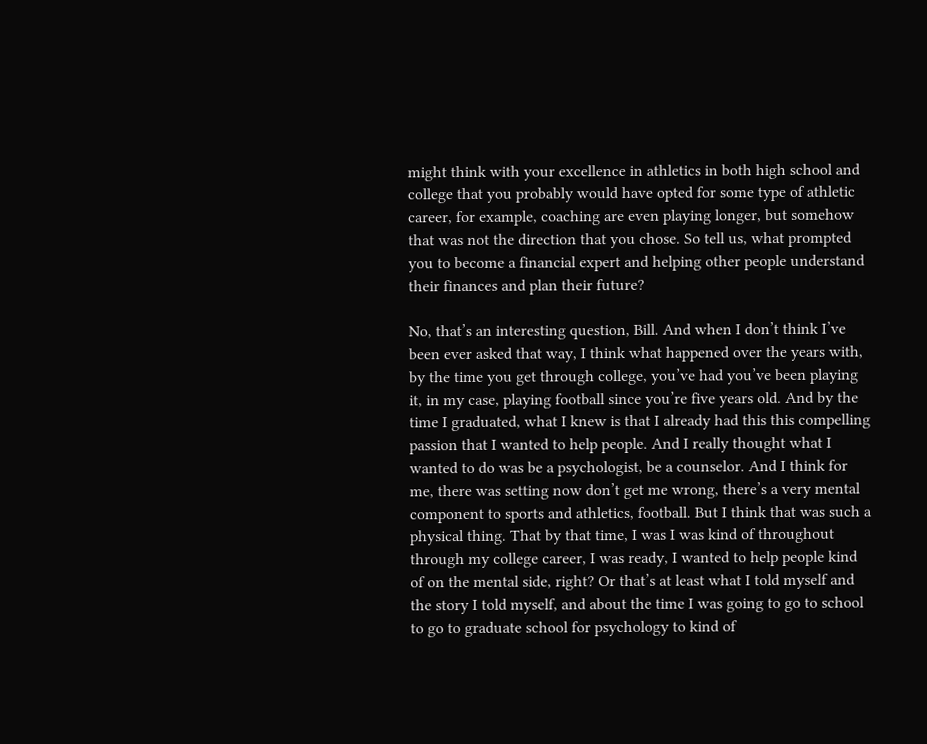might think with your excellence in athletics in both high school and college that you probably would have opted for some type of athletic career, for example, coaching are even playing longer, but somehow that was not the direction that you chose. So tell us, what prompted you to become a financial expert and helping other people understand their finances and plan their future?

No, that’s an interesting question, Bill. And when I don’t think I’ve been ever asked that way, I think what happened over the years with, by the time you get through college, you’ve had you’ve been playing it, in my case, playing football since you’re five years old. And by the time I graduated, what I knew is that I already had this this compelling passion that I wanted to help people. And I really thought what I wanted to do was be a psychologist, be a counselor. And I think for me, there was setting now don’t get me wrong, there’s a very mental component to sports and athletics, football. But I think that was such a physical thing. That by that time, I was I was kind of throughout through my college career, I was ready, I wanted to help people kind of on the mental side, right? Or that’s at least what I told myself and the story I told myself, and about the time I was going to go to school to go to graduate school for psychology to kind of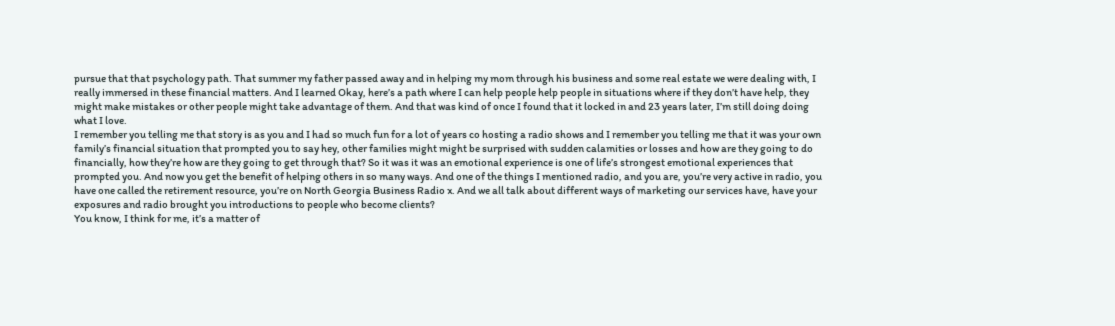pursue that that psychology path. That summer my father passed away and in helping my mom through his business and some real estate we were dealing with, I really immersed in these financial matters. And I learned Okay, here’s a path where I can help people help people in situations where if they don’t have help, they might make mistakes or other people might take advantage of them. And that was kind of once I found that it locked in and 23 years later, I’m still doing doing what I love.
I remember you telling me that story is as you and I had so much fun for a lot of years co hosting a radio shows and I remember you telling me that it was your own family’s financial situation that prompted you to say hey, other families might might be surprised with sudden calamities or losses and how are they going to do financially, how they’re how are they going to get through that? So it was it was an emotional experience is one of life’s strongest emotional experiences that prompted you. And now you get the benefit of helping others in so many ways. And one of the things I mentioned radio, and you are, you’re very active in radio, you have one called the retirement resource, you’re on North Georgia Business Radio x. And we all talk about different ways of marketing our services have, have your exposures and radio brought you introductions to people who become clients?
You know, I think for me, it’s a matter of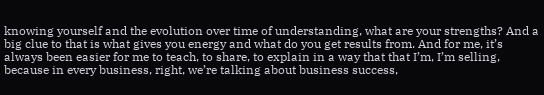knowing yourself and the evolution over time of understanding, what are your strengths? And a big clue to that is what gives you energy and what do you get results from. And for me, it’s always been easier for me to teach, to share, to explain in a way that that I’m, I’m selling, because in every business, right, we’re talking about business success,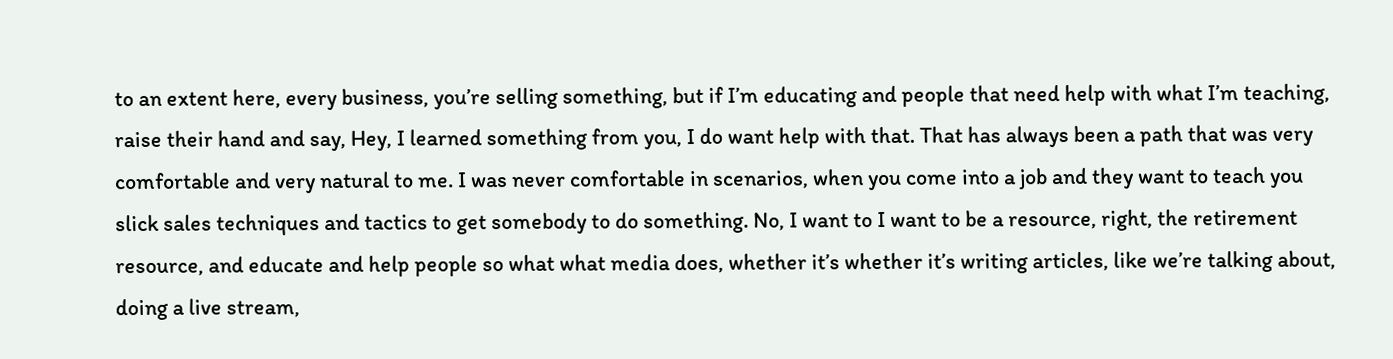to an extent here, every business, you’re selling something, but if I’m educating and people that need help with what I’m teaching, raise their hand and say, Hey, I learned something from you, I do want help with that. That has always been a path that was very comfortable and very natural to me. I was never comfortable in scenarios, when you come into a job and they want to teach you slick sales techniques and tactics to get somebody to do something. No, I want to I want to be a resource, right, the retirement resource, and educate and help people so what what media does, whether it’s whether it’s writing articles, like we’re talking about, doing a live stream,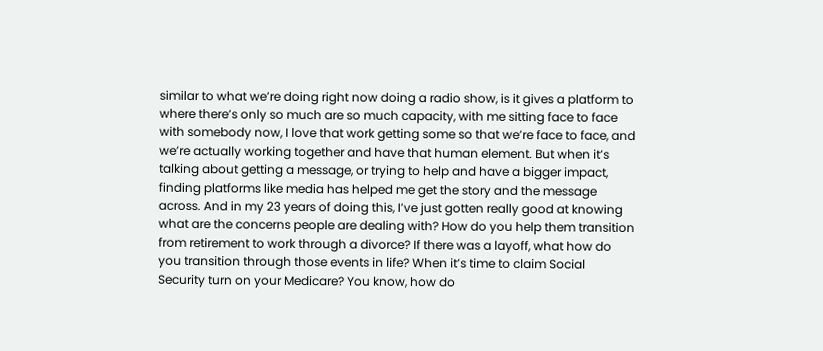similar to what we’re doing right now doing a radio show, is it gives a platform to where there’s only so much are so much capacity, with me sitting face to face with somebody now, I love that work getting some so that we’re face to face, and we’re actually working together and have that human element. But when it’s talking about getting a message, or trying to help and have a bigger impact, finding platforms like media has helped me get the story and the message across. And in my 23 years of doing this, I’ve just gotten really good at knowing what are the concerns people are dealing with? How do you help them transition from retirement to work through a divorce? If there was a layoff, what how do you transition through those events in life? When it’s time to claim Social Security turn on your Medicare? You know, how do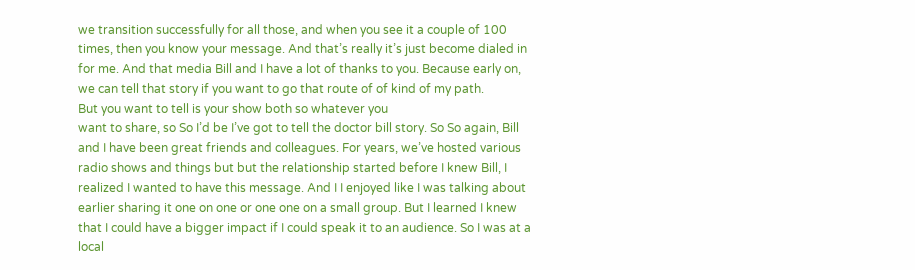we transition successfully for all those, and when you see it a couple of 100 times, then you know your message. And that’s really it’s just become dialed in for me. And that media Bill and I have a lot of thanks to you. Because early on, we can tell that story if you want to go that route of of kind of my path.
But you want to tell is your show both so whatever you
want to share, so So I’d be I’ve got to tell the doctor bill story. So So again, Bill and I have been great friends and colleagues. For years, we’ve hosted various radio shows and things but but the relationship started before I knew Bill, I realized I wanted to have this message. And I I enjoyed like I was talking about earlier sharing it one on one or one one on a small group. But I learned I knew that I could have a bigger impact if I could speak it to an audience. So I was at a local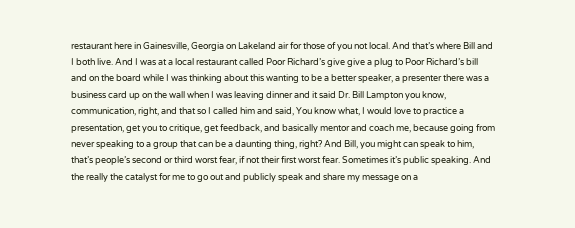restaurant here in Gainesville, Georgia on Lakeland air for those of you not local. And that’s where Bill and I both live. And I was at a local restaurant called Poor Richard’s give give a plug to Poor Richard’s bill and on the board while I was thinking about this wanting to be a better speaker, a presenter there was a business card up on the wall when I was leaving dinner and it said Dr. Bill Lampton you know, communication, right, and that so I called him and said, You know what, I would love to practice a presentation, get you to critique, get feedback, and basically mentor and coach me, because going from never speaking to a group that can be a daunting thing, right? And Bill, you might can speak to him, that’s people’s second or third worst fear, if not their first worst fear. Sometimes it’s public speaking. And the really the catalyst for me to go out and publicly speak and share my message on a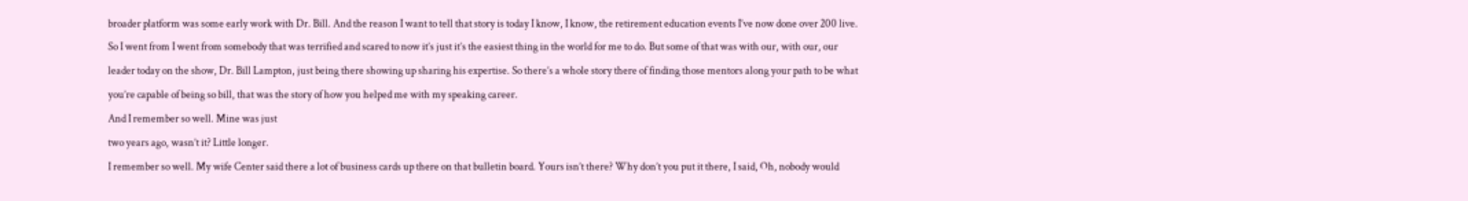broader platform was some early work with Dr. Bill. And the reason I want to tell that story is today I know, I know, the retirement education events I’ve now done over 200 live. So I went from I went from somebody that was terrified and scared to now it’s just it’s the easiest thing in the world for me to do. But some of that was with our, with our, our leader today on the show, Dr. Bill Lampton, just being there showing up sharing his expertise. So there’s a whole story there of finding those mentors along your path to be what you’re capable of being so bill, that was the story of how you helped me with my speaking career.
And I remember so well. Mine was just
two years ago, wasn’t it? Little longer.
I remember so well. My wife Center said there a lot of business cards up there on that bulletin board. Yours isn’t there? Why don’t you put it there, I said, Oh, nobody would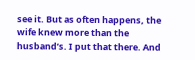see it. But as often happens, the wife knew more than the husband’s. I put that there. And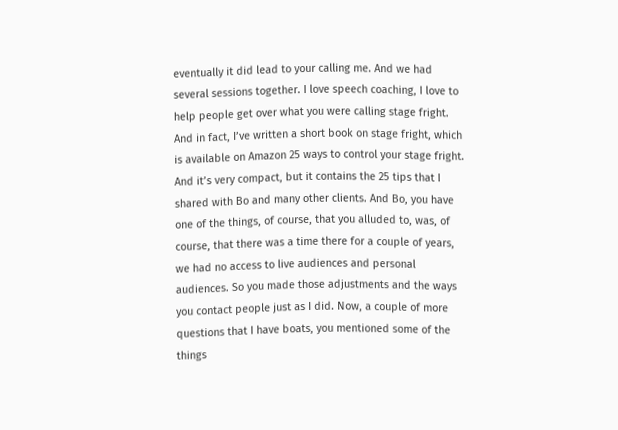eventually it did lead to your calling me. And we had several sessions together. I love speech coaching, I love to help people get over what you were calling stage fright. And in fact, I’ve written a short book on stage fright, which is available on Amazon 25 ways to control your stage fright. And it’s very compact, but it contains the 25 tips that I shared with Bo and many other clients. And Bo, you have one of the things, of course, that you alluded to, was, of course, that there was a time there for a couple of years, we had no access to live audiences and personal audiences. So you made those adjustments and the ways you contact people just as I did. Now, a couple of more questions that I have boats, you mentioned some of the things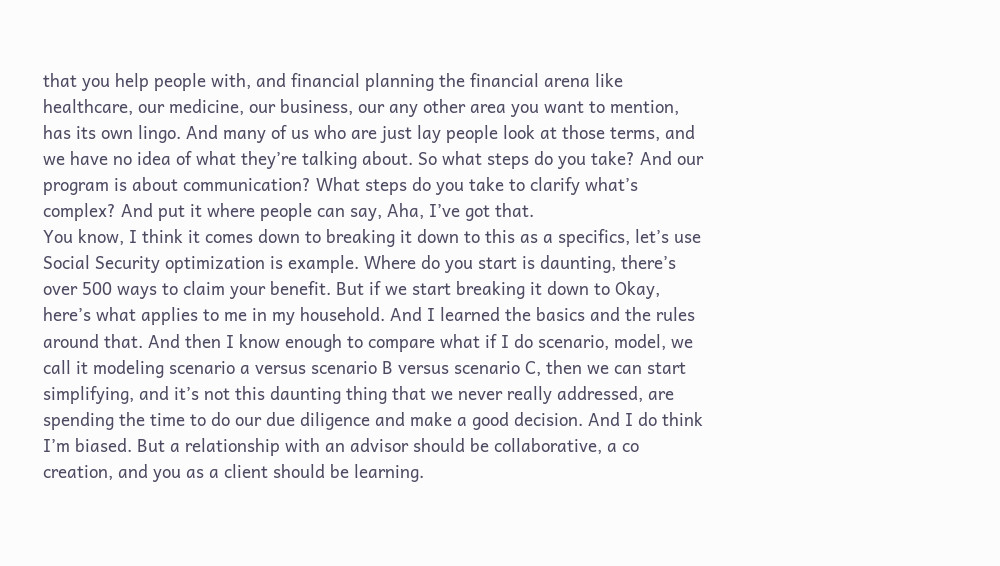that you help people with, and financial planning the financial arena like healthcare, our medicine, our business, our any other area you want to mention, has its own lingo. And many of us who are just lay people look at those terms, and we have no idea of what they’re talking about. So what steps do you take? And our program is about communication? What steps do you take to clarify what’s complex? And put it where people can say, Aha, I’ve got that.
You know, I think it comes down to breaking it down to this as a specifics, let’s use Social Security optimization is example. Where do you start is daunting, there’s over 500 ways to claim your benefit. But if we start breaking it down to Okay, here’s what applies to me in my household. And I learned the basics and the rules around that. And then I know enough to compare what if I do scenario, model, we call it modeling scenario a versus scenario B versus scenario C, then we can start simplifying, and it’s not this daunting thing that we never really addressed, are spending the time to do our due diligence and make a good decision. And I do think I’m biased. But a relationship with an advisor should be collaborative, a co creation, and you as a client should be learning.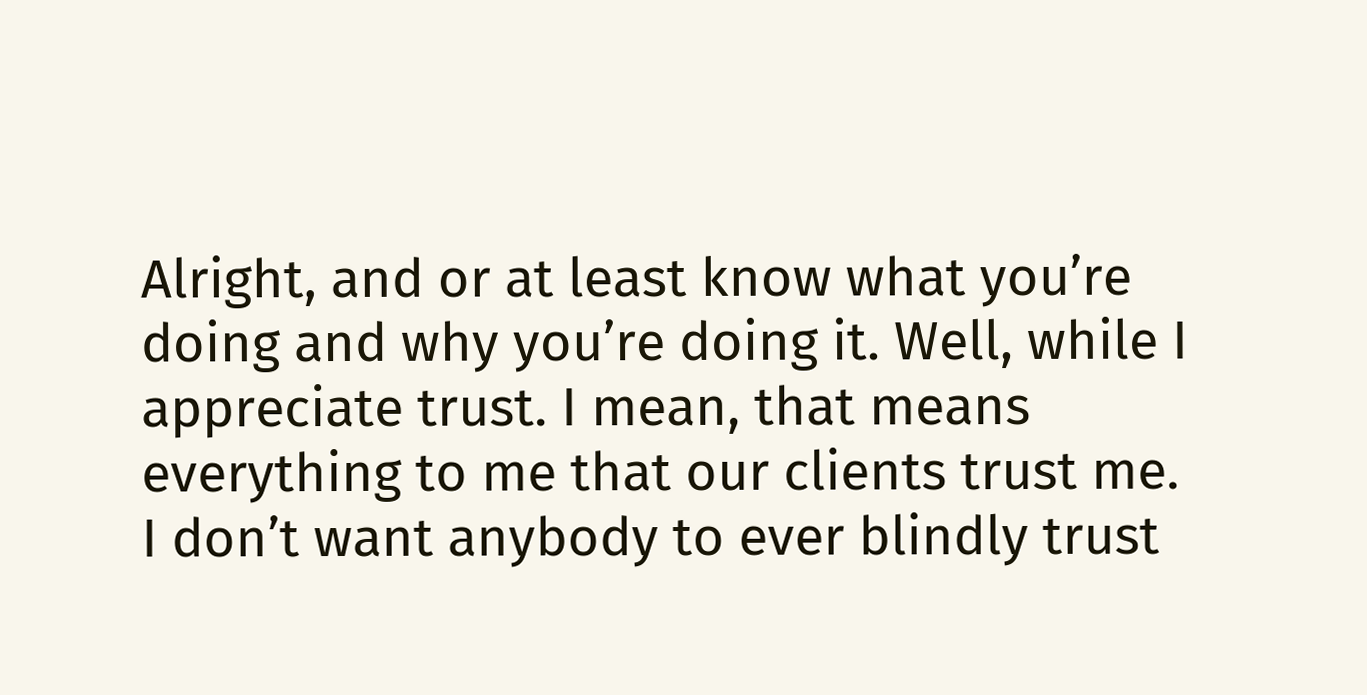Alright, and or at least know what you’re doing and why you’re doing it. Well, while I appreciate trust. I mean, that means everything to me that our clients trust me. I don’t want anybody to ever blindly trust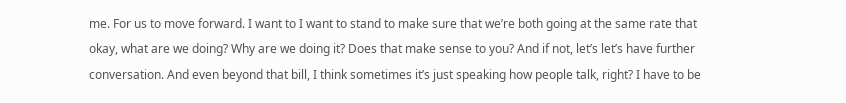me. For us to move forward. I want to I want to stand to make sure that we’re both going at the same rate that okay, what are we doing? Why are we doing it? Does that make sense to you? And if not, let’s let’s have further conversation. And even beyond that bill, I think sometimes it’s just speaking how people talk, right? I have to be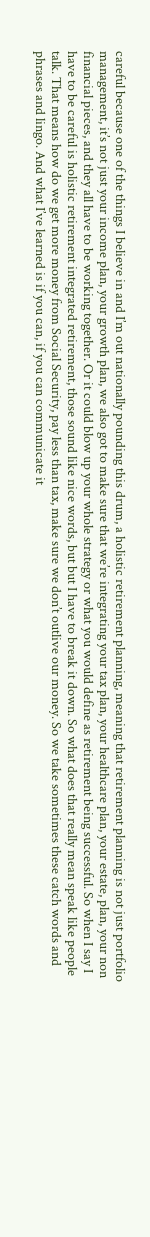careful because one of the things I believe in and I’m out nationally pounding this drum, a holistic retirement planning, meaning that retirement planning is not just portfolio management, it’s not just your income plan, your growth plan, we also got to make sure that we’re integrating your tax plan, your healthcare plan, your estate, plan, your non financial pieces, and they all have to be working together. Or it could blow up your whole strategy or what you would define as retirement being successful. So when I say I have to be careful is holistic retirement integrated retirement, those sound like nice words, but but I have to break it down. So what does that really mean speak like people talk. That means how do we get more money from Social Security, pay less than tax, make sure we don’t outlive our money. So we take sometimes these catch words and phrases and lingo. And what I’ve learned is if you can, if you can communicate it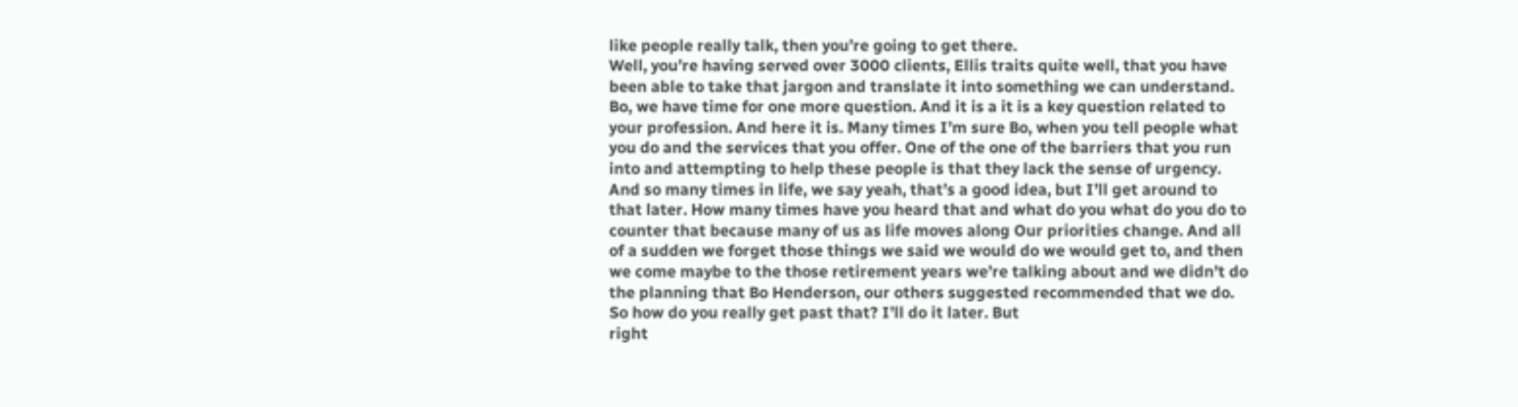like people really talk, then you’re going to get there.
Well, you’re having served over 3000 clients, Ellis traits quite well, that you have been able to take that jargon and translate it into something we can understand. Bo, we have time for one more question. And it is a it is a key question related to your profession. And here it is. Many times I’m sure Bo, when you tell people what you do and the services that you offer. One of the one of the barriers that you run into and attempting to help these people is that they lack the sense of urgency. And so many times in life, we say yeah, that’s a good idea, but I’ll get around to that later. How many times have you heard that and what do you what do you do to counter that because many of us as life moves along Our priorities change. And all of a sudden we forget those things we said we would do we would get to, and then we come maybe to the those retirement years we’re talking about and we didn’t do the planning that Bo Henderson, our others suggested recommended that we do. So how do you really get past that? I’ll do it later. But
right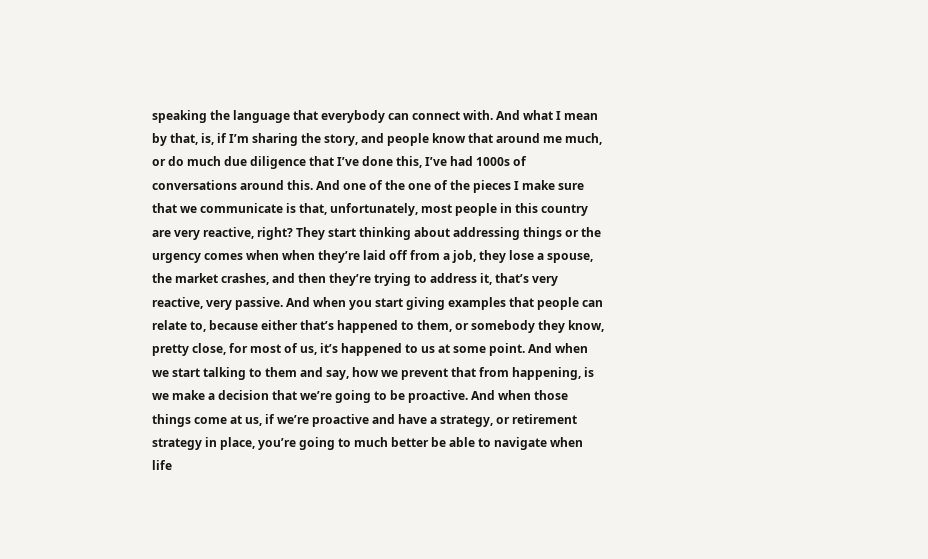speaking the language that everybody can connect with. And what I mean by that, is, if I’m sharing the story, and people know that around me much, or do much due diligence that I’ve done this, I’ve had 1000s of conversations around this. And one of the one of the pieces I make sure that we communicate is that, unfortunately, most people in this country are very reactive, right? They start thinking about addressing things or the urgency comes when when they’re laid off from a job, they lose a spouse, the market crashes, and then they’re trying to address it, that’s very reactive, very passive. And when you start giving examples that people can relate to, because either that’s happened to them, or somebody they know, pretty close, for most of us, it’s happened to us at some point. And when we start talking to them and say, how we prevent that from happening, is we make a decision that we’re going to be proactive. And when those things come at us, if we’re proactive and have a strategy, or retirement strategy in place, you’re going to much better be able to navigate when life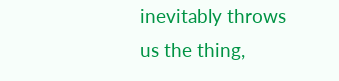inevitably throws us the thing,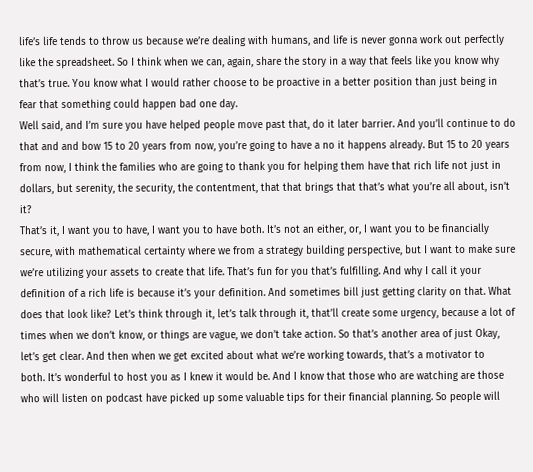life’s life tends to throw us because we’re dealing with humans, and life is never gonna work out perfectly like the spreadsheet. So I think when we can, again, share the story in a way that feels like you know why that’s true. You know what I would rather choose to be proactive in a better position than just being in fear that something could happen bad one day.
Well said, and I’m sure you have helped people move past that, do it later barrier. And you’ll continue to do that and and bow 15 to 20 years from now, you’re going to have a no it happens already. But 15 to 20 years from now, I think the families who are going to thank you for helping them have that rich life not just in dollars, but serenity, the security, the contentment, that that brings that that’s what you’re all about, isn’t it?
That’s it, I want you to have, I want you to have both. It’s not an either, or, I want you to be financially secure, with mathematical certainty where we from a strategy building perspective, but I want to make sure we’re utilizing your assets to create that life. That’s fun for you that’s fulfilling. And why I call it your definition of a rich life is because it’s your definition. And sometimes bill just getting clarity on that. What does that look like? Let’s think through it, let’s talk through it, that’ll create some urgency, because a lot of times when we don’t know, or things are vague, we don’t take action. So that’s another area of just Okay, let’s get clear. And then when we get excited about what we’re working towards, that’s a motivator to
both. It’s wonderful to host you as I knew it would be. And I know that those who are watching are those who will listen on podcast have picked up some valuable tips for their financial planning. So people will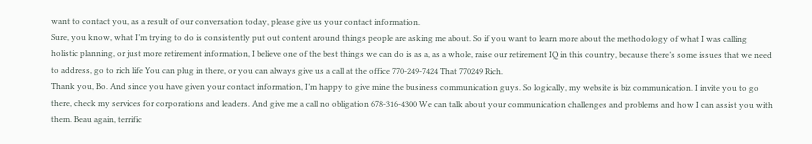want to contact you, as a result of our conversation today, please give us your contact information.
Sure, you know, what I’m trying to do is consistently put out content around things people are asking me about. So if you want to learn more about the methodology of what I was calling holistic planning, or just more retirement information, I believe one of the best things we can do is as a, as a whole, raise our retirement IQ in this country, because there’s some issues that we need to address, go to rich life You can plug in there, or you can always give us a call at the office 770-249-7424 That 770249 Rich.
Thank you, Bo. And since you have given your contact information, I’m happy to give mine the business communication guys. So logically, my website is biz communication. I invite you to go there, check my services for corporations and leaders. And give me a call no obligation 678-316-4300 We can talk about your communication challenges and problems and how I can assist you with them. Beau again, terrific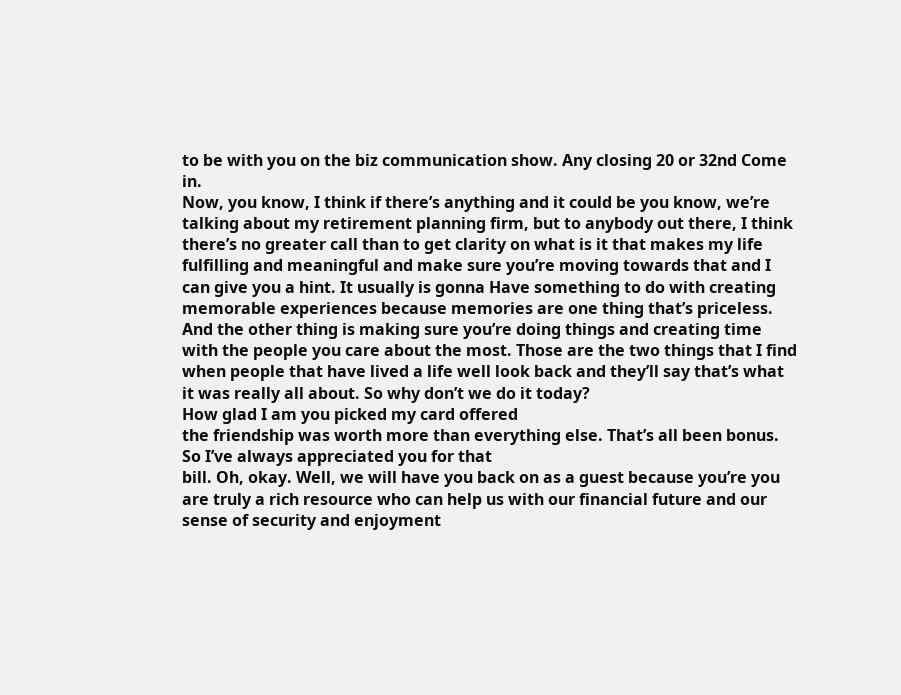to be with you on the biz communication show. Any closing 20 or 32nd Come in.
Now, you know, I think if there’s anything and it could be you know, we’re talking about my retirement planning firm, but to anybody out there, I think there’s no greater call than to get clarity on what is it that makes my life fulfilling and meaningful and make sure you’re moving towards that and I can give you a hint. It usually is gonna Have something to do with creating memorable experiences because memories are one thing that’s priceless. And the other thing is making sure you’re doing things and creating time with the people you care about the most. Those are the two things that I find when people that have lived a life well look back and they’ll say that’s what it was really all about. So why don’t we do it today?
How glad I am you picked my card offered
the friendship was worth more than everything else. That’s all been bonus. So I’ve always appreciated you for that
bill. Oh, okay. Well, we will have you back on as a guest because you’re you are truly a rich resource who can help us with our financial future and our sense of security and enjoyment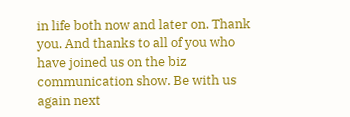in life both now and later on. Thank you. And thanks to all of you who have joined us on the biz communication show. Be with us again next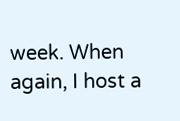week. When again, I host a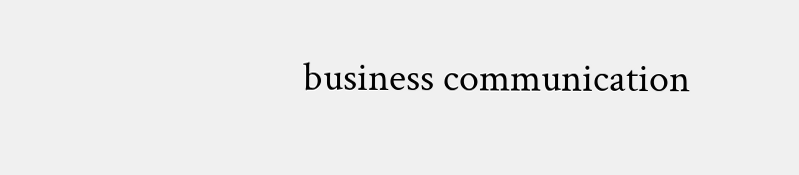business communication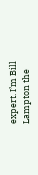expert. I’m Bill Lampton the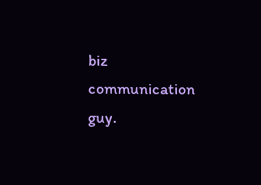biz communication guy.